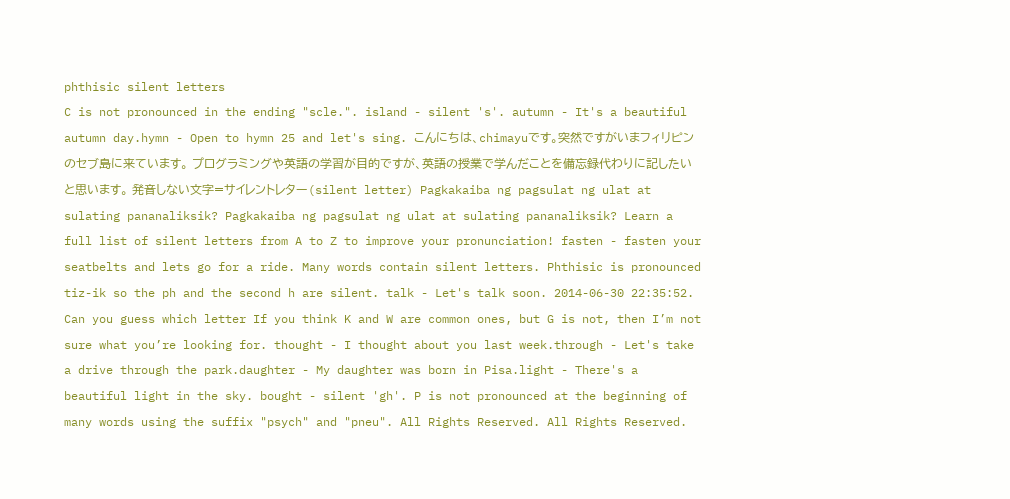phthisic silent letters
C is not pronounced in the ending "scle.". island - silent 's'. autumn - It's a beautiful autumn day.hymn - Open to hymn 25 and let's sing. こんにちは、chimayuです。突然ですがいまフィリピンのセブ島に来ています。 プログラミングや英語の学習が目的ですが、英語の授業で学んだことを備忘録代わりに記したいと思います。 発音しない文字=サイレントレター(silent letter) Pagkakaiba ng pagsulat ng ulat at sulating pananaliksik? Pagkakaiba ng pagsulat ng ulat at sulating pananaliksik? Learn a full list of silent letters from A to Z to improve your pronunciation! fasten - fasten your seatbelts and lets go for a ride. Many words contain silent letters. Phthisic is pronounced tiz-ik so the ph and the second h are silent. talk - Let's talk soon. 2014-06-30 22:35:52. Can you guess which letter If you think K and W are common ones, but G is not, then I’m not sure what you’re looking for. thought - I thought about you last week.through - Let's take a drive through the park.daughter - My daughter was born in Pisa.light - There's a beautiful light in the sky. bought - silent 'gh'. P is not pronounced at the beginning of many words using the suffix "psych" and "pneu". All Rights Reserved. All Rights Reserved.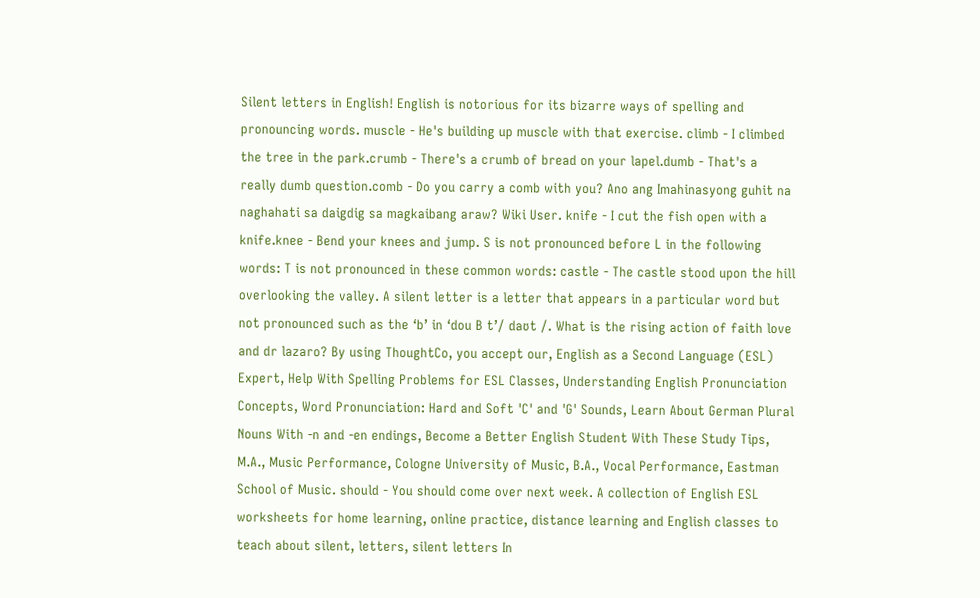Silent letters in English! English is notorious for its bizarre ways of spelling and pronouncing words. muscle - He's building up muscle with that exercise. climb - I climbed the tree in the park.crumb - There's a crumb of bread on your lapel.dumb - That's a really dumb question.comb - Do you carry a comb with you? Ano ang Imahinasyong guhit na naghahati sa daigdig sa magkaibang araw? Wiki User. knife - I cut the fish open with a knife.knee - Bend your knees and jump. S is not pronounced before L in the following words: T is not pronounced in these common words: castle - The castle stood upon the hill overlooking the valley. A silent letter is a letter that appears in a particular word but not pronounced such as the ‘b’ in ‘dou B t’/ daʊt /. What is the rising action of faith love and dr lazaro? By using ThoughtCo, you accept our, English as a Second Language (ESL) Expert, Help With Spelling Problems for ESL Classes, Understanding English Pronunciation Concepts, Word Pronunciation: Hard and Soft 'C' and 'G' Sounds, Learn About German Plural Nouns With -n and -en endings, Become a Better English Student With These Study Tips, M.A., Music Performance, Cologne University of Music, B.A., Vocal Performance, Eastman School of Music. should - You should come over next week. A collection of English ESL worksheets for home learning, online practice, distance learning and English classes to teach about silent, letters, silent letters In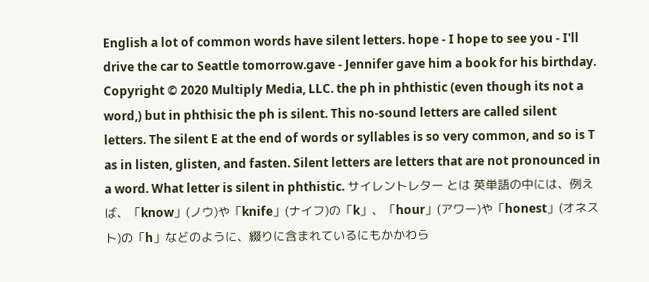English a lot of common words have silent letters. hope - I hope to see you - I'll drive the car to Seattle tomorrow.gave - Jennifer gave him a book for his birthday. Copyright © 2020 Multiply Media, LLC. the ph in phthistic (even though its not a word,) but in phthisic the ph is silent. This no-sound letters are called silent letters. The silent E at the end of words or syllables is so very common, and so is T as in listen, glisten, and fasten. Silent letters are letters that are not pronounced in a word. What letter is silent in phthistic. サイレントレター とは 英単語の中には、例えば、「know」(ノウ)や「knife」(ナイフ)の「k」、「hour」(アワー)や「honest」(オネスト)の「h」などのように、綴りに含まれているにもかかわら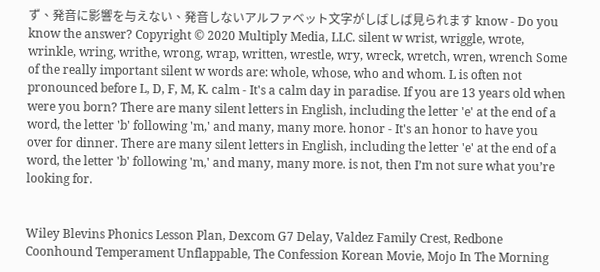ず、発音に影響を与えない、発音しないアルファベット文字がしばしば見られます know - Do you know the answer? Copyright © 2020 Multiply Media, LLC. silent w wrist, wriggle, wrote, wrinkle, wring, writhe, wrong, wrap, written, wrestle, wry, wreck, wretch, wren, wrench Some of the really important silent w words are: whole, whose, who and whom. L is often not pronounced before L, D, F, M, K. calm - It's a calm day in paradise. If you are 13 years old when were you born? There are many silent letters in English, including the letter 'e' at the end of a word, the letter 'b' following 'm,' and many, many more. honor - It's an honor to have you over for dinner. There are many silent letters in English, including the letter 'e' at the end of a word, the letter 'b' following 'm,' and many, many more. is not, then I’m not sure what you’re looking for.


Wiley Blevins Phonics Lesson Plan, Dexcom G7 Delay, Valdez Family Crest, Redbone Coonhound Temperament Unflappable, The Confession Korean Movie, Mojo In The Morning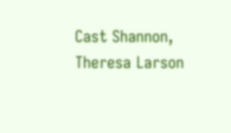Cast Shannon, Theresa Larson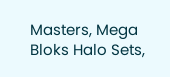Masters, Mega Bloks Halo Sets,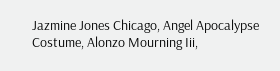Jazmine Jones Chicago, Angel Apocalypse Costume, Alonzo Mourning Iii,